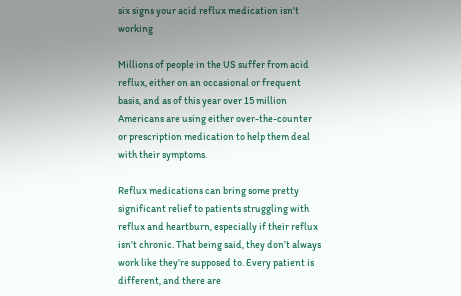six signs your acid reflux medication isn't working

Millions of people in the US suffer from acid reflux, either on an occasional or frequent basis, and as of this year over 15 million Americans are using either over-the-counter or prescription medication to help them deal with their symptoms.

Reflux medications can bring some pretty significant relief to patients struggling with reflux and heartburn, especially if their reflux isn’t chronic. That being said, they don’t always work like they’re supposed to. Every patient is different, and there are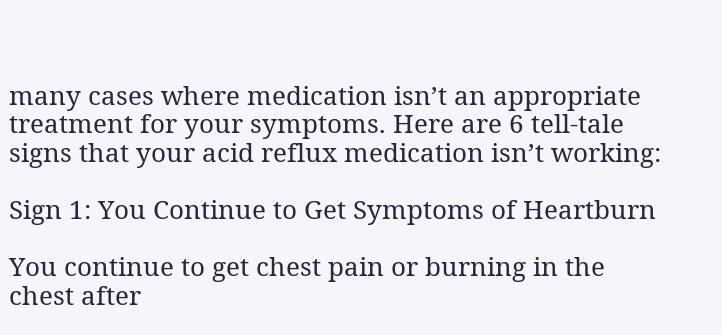many cases where medication isn’t an appropriate treatment for your symptoms. Here are 6 tell-tale signs that your acid reflux medication isn’t working:

Sign 1: You Continue to Get Symptoms of Heartburn

You continue to get chest pain or burning in the chest after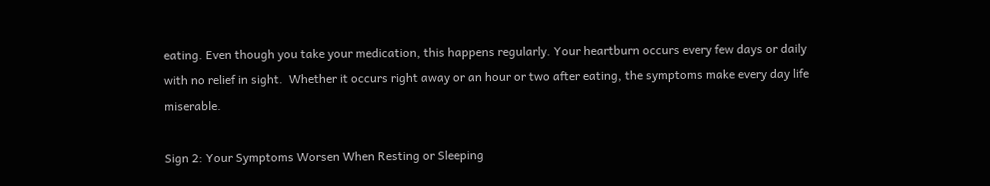eating. Even though you take your medication, this happens regularly. Your heartburn occurs every few days or daily with no relief in sight.  Whether it occurs right away or an hour or two after eating, the symptoms make every day life miserable.

Sign 2: Your Symptoms Worsen When Resting or Sleeping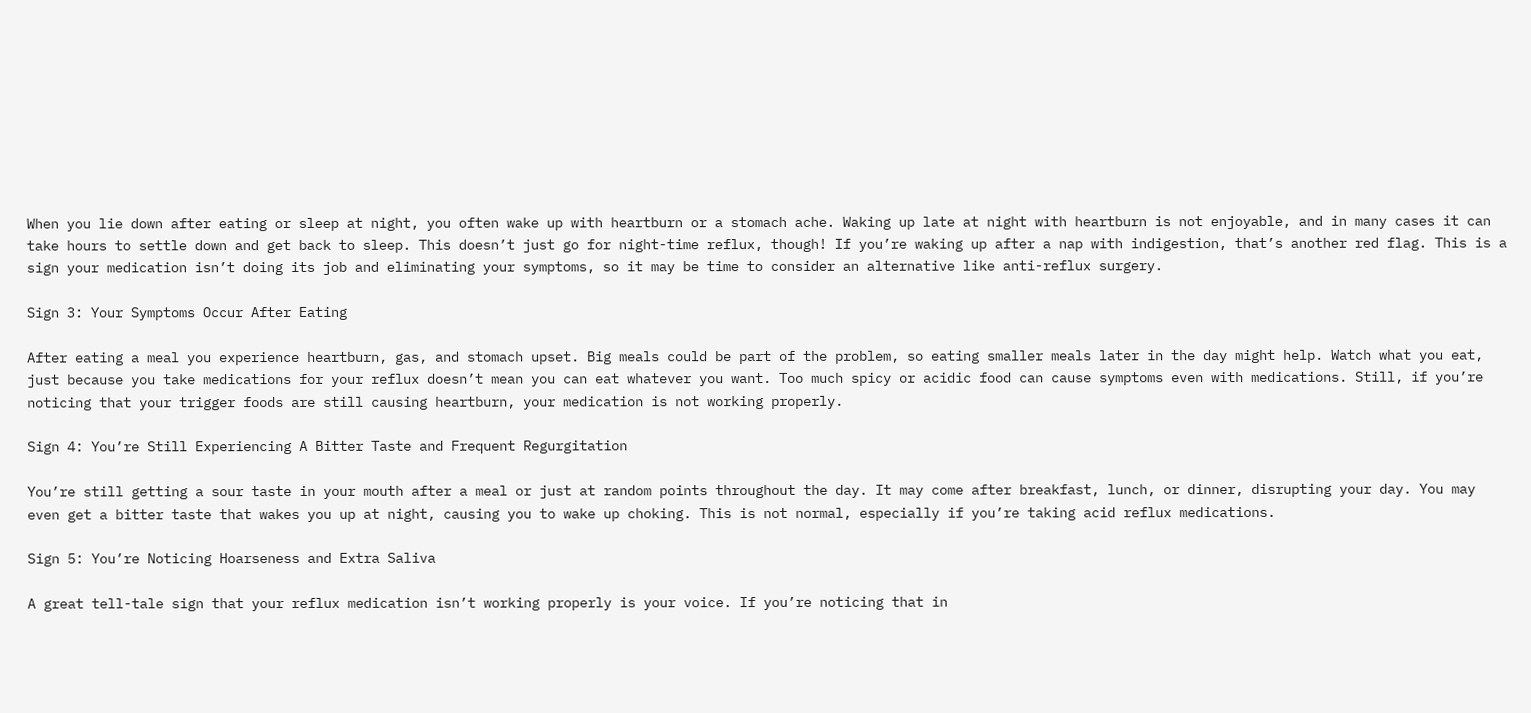When you lie down after eating or sleep at night, you often wake up with heartburn or a stomach ache. Waking up late at night with heartburn is not enjoyable, and in many cases it can take hours to settle down and get back to sleep. This doesn’t just go for night-time reflux, though! If you’re waking up after a nap with indigestion, that’s another red flag. This is a sign your medication isn’t doing its job and eliminating your symptoms, so it may be time to consider an alternative like anti-reflux surgery.

Sign 3: Your Symptoms Occur After Eating

After eating a meal you experience heartburn, gas, and stomach upset. Big meals could be part of the problem, so eating smaller meals later in the day might help. Watch what you eat, just because you take medications for your reflux doesn’t mean you can eat whatever you want. Too much spicy or acidic food can cause symptoms even with medications. Still, if you’re noticing that your trigger foods are still causing heartburn, your medication is not working properly.

Sign 4: You’re Still Experiencing A Bitter Taste and Frequent Regurgitation

You’re still getting a sour taste in your mouth after a meal or just at random points throughout the day. It may come after breakfast, lunch, or dinner, disrupting your day. You may even get a bitter taste that wakes you up at night, causing you to wake up choking. This is not normal, especially if you’re taking acid reflux medications.

Sign 5: You’re Noticing Hoarseness and Extra Saliva

A great tell-tale sign that your reflux medication isn’t working properly is your voice. If you’re noticing that in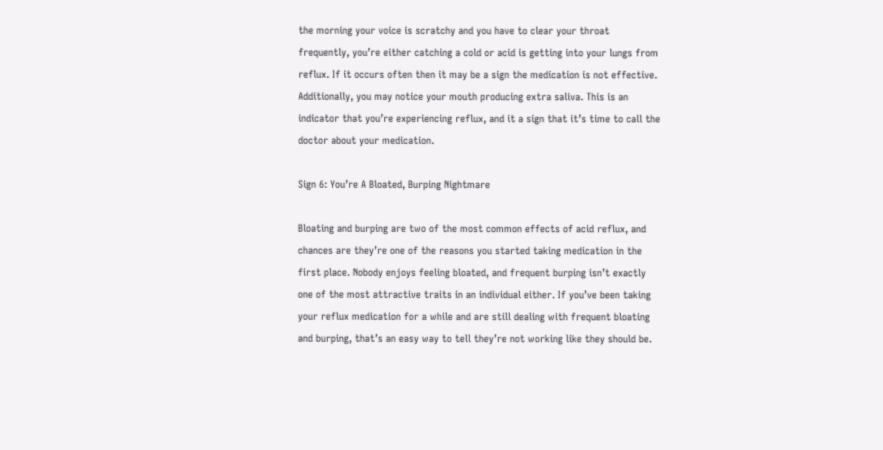the morning your voice is scratchy and you have to clear your throat frequently, you’re either catching a cold or acid is getting into your lungs from reflux. If it occurs often then it may be a sign the medication is not effective. Additionally, you may notice your mouth producing extra saliva. This is an indicator that you’re experiencing reflux, and it a sign that it’s time to call the doctor about your medication.

Sign 6: You’re A Bloated, Burping Nightmare

Bloating and burping are two of the most common effects of acid reflux, and chances are they’re one of the reasons you started taking medication in the first place. Nobody enjoys feeling bloated, and frequent burping isn’t exactly one of the most attractive traits in an individual either. If you’ve been taking your reflux medication for a while and are still dealing with frequent bloating and burping, that’s an easy way to tell they’re not working like they should be.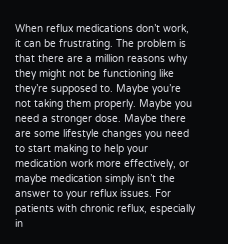When reflux medications don’t work, it can be frustrating. The problem is that there are a million reasons why they might not be functioning like they’re supposed to. Maybe you’re not taking them properly. Maybe you need a stronger dose. Maybe there are some lifestyle changes you need to start making to help your medication work more effectively, or maybe medication simply isn’t the answer to your reflux issues. For patients with chronic reflux, especially in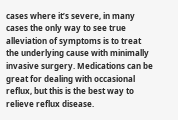cases where it’s severe, in many cases the only way to see true alleviation of symptoms is to treat the underlying cause with minimally invasive surgery. Medications can be great for dealing with occasional reflux, but this is the best way to relieve reflux disease.